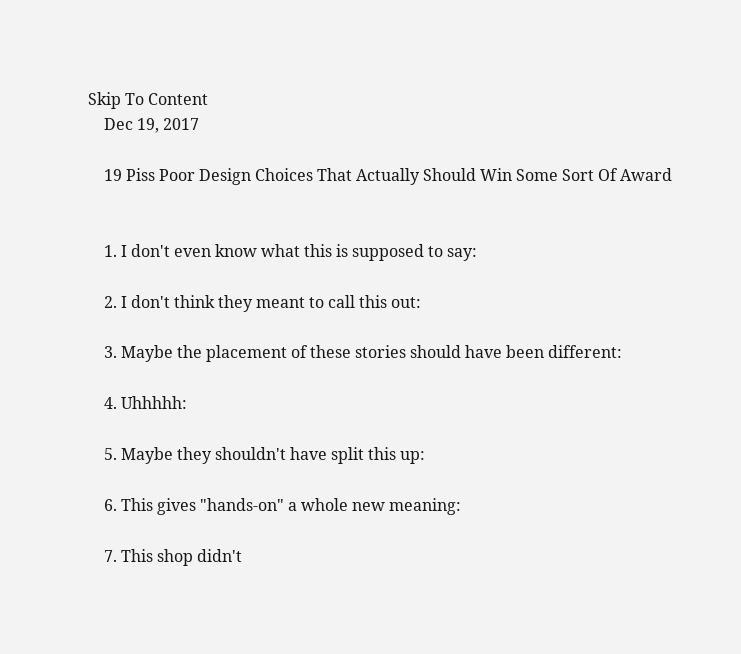Skip To Content
    Dec 19, 2017

    19 Piss Poor Design Choices That Actually Should Win Some Sort Of Award


    1. I don't even know what this is supposed to say:

    2. I don't think they meant to call this out:

    3. Maybe the placement of these stories should have been different:

    4. Uhhhhh:

    5. Maybe they shouldn't have split this up:

    6. This gives "hands-on" a whole new meaning:

    7. This shop didn't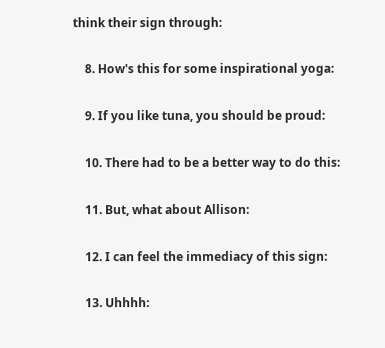think their sign through:

    8. How's this for some inspirational yoga:

    9. If you like tuna, you should be proud:

    10. There had to be a better way to do this:

    11. But, what about Allison:

    12. I can feel the immediacy of this sign:

    13. Uhhhh: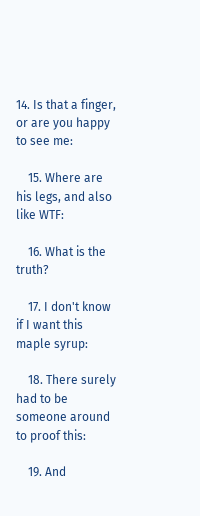14. Is that a finger, or are you happy to see me:

    15. Where are his legs, and also like WTF:

    16. What is the truth?

    17. I don't know if I want this maple syrup:

    18. There surely had to be someone around to proof this:

    19. And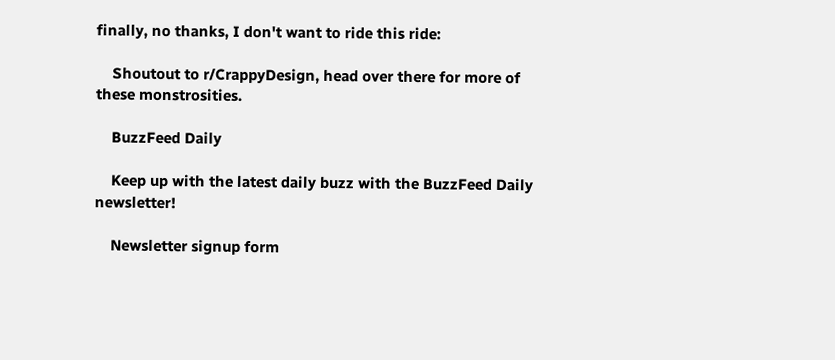finally, no thanks, I don't want to ride this ride:

    Shoutout to r/CrappyDesign, head over there for more of these monstrosities.

    BuzzFeed Daily

    Keep up with the latest daily buzz with the BuzzFeed Daily newsletter!

    Newsletter signup form